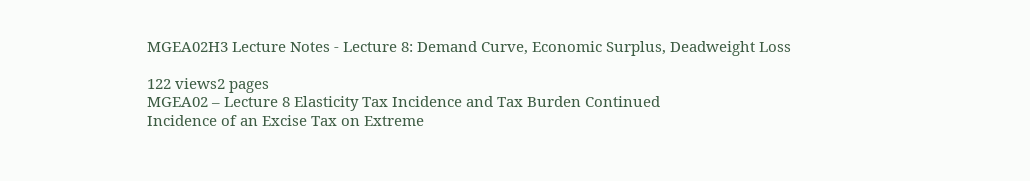MGEA02H3 Lecture Notes - Lecture 8: Demand Curve, Economic Surplus, Deadweight Loss

122 views2 pages
MGEA02 – Lecture 8 Elasticity Tax Incidence and Tax Burden Continued
Incidence of an Excise Tax on Extreme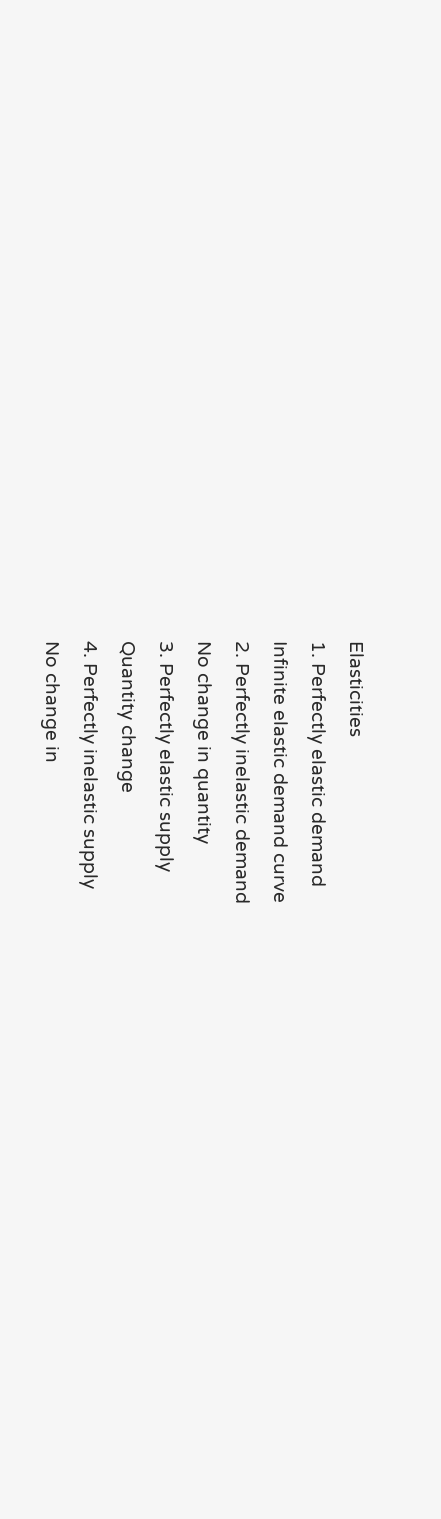Elasticities
1. Perfectly elastic demand
Infinite elastic demand curve
2. Perfectly inelastic demand
No change in quantity
3. Perfectly elastic supply
Quantity change
4. Perfectly inelastic supply
No change in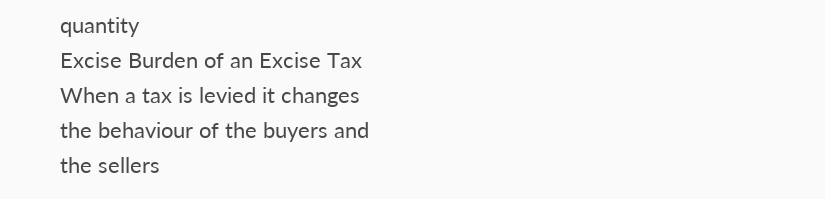quantity
Excise Burden of an Excise Tax
When a tax is levied it changes the behaviour of the buyers and the sellers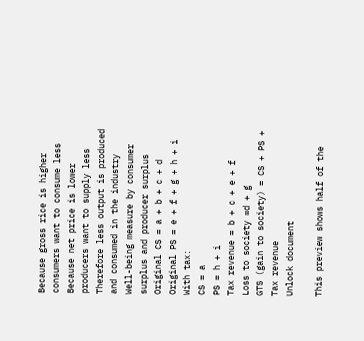Because gross rice is higher consumers want to consume less
Because net price is lower producers want to supply less
Therefore less output is produced and consumed in the industry
Well-being measure by consumer surplus and producer surplus
Original CS = a + b + c + d
Original PS = e + f + g + h + i
With tax:
CS = a
PS = h + i
Tax revenue = b + c + e + f
Loss to society =d + g
GTS (gain to society) = CS + PS + Tax revenue
Unlock document

This preview shows half of the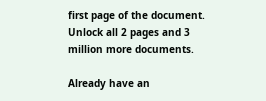first page of the document.
Unlock all 2 pages and 3 million more documents.

Already have an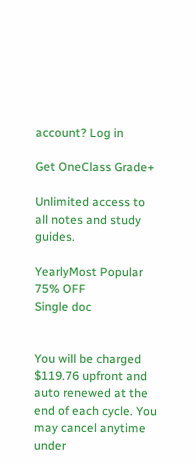account? Log in

Get OneClass Grade+

Unlimited access to all notes and study guides.

YearlyMost Popular
75% OFF
Single doc


You will be charged $119.76 upfront and auto renewed at the end of each cycle. You may cancel anytime under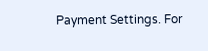Payment Settings. For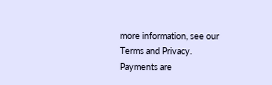more information, see our Terms and Privacy.
Payments are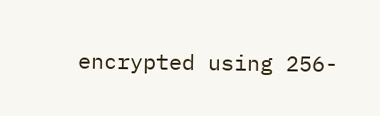encrypted using 256-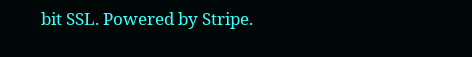bit SSL. Powered by Stripe.